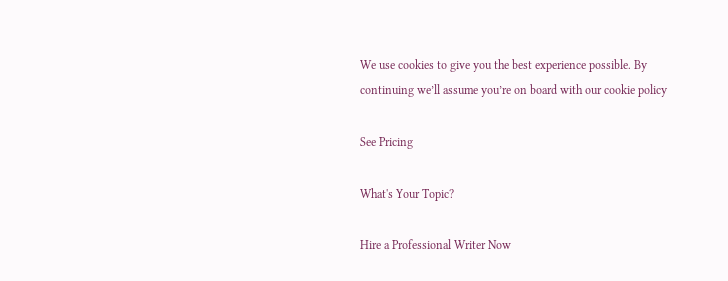We use cookies to give you the best experience possible. By continuing we’ll assume you’re on board with our cookie policy

See Pricing

What's Your Topic?

Hire a Professional Writer Now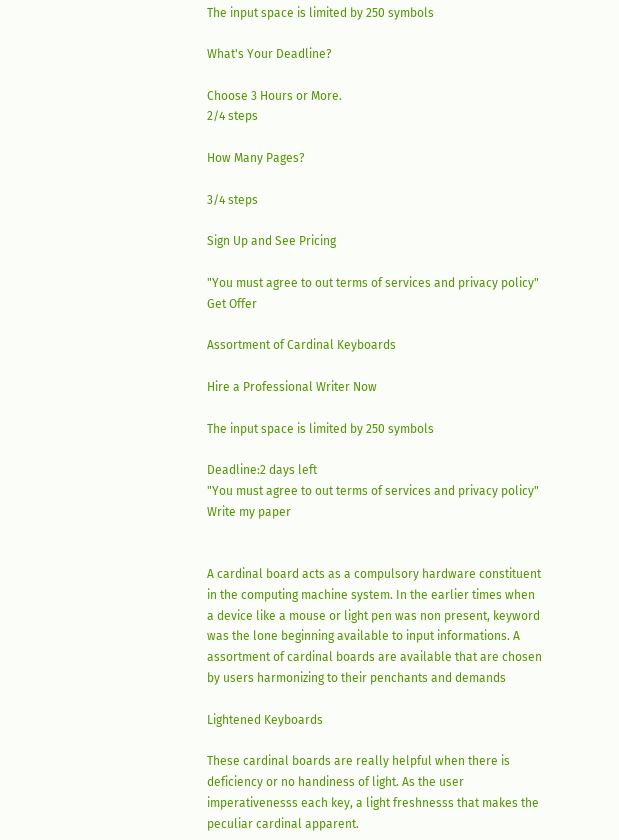The input space is limited by 250 symbols

What's Your Deadline?

Choose 3 Hours or More.
2/4 steps

How Many Pages?

3/4 steps

Sign Up and See Pricing

"You must agree to out terms of services and privacy policy"
Get Offer

Assortment of Cardinal Keyboards

Hire a Professional Writer Now

The input space is limited by 250 symbols

Deadline:2 days left
"You must agree to out terms of services and privacy policy"
Write my paper


A cardinal board acts as a compulsory hardware constituent in the computing machine system. In the earlier times when a device like a mouse or light pen was non present, keyword was the lone beginning available to input informations. A assortment of cardinal boards are available that are chosen by users harmonizing to their penchants and demands

Lightened Keyboards

These cardinal boards are really helpful when there is deficiency or no handiness of light. As the user imperativenesss each key, a light freshnesss that makes the peculiar cardinal apparent.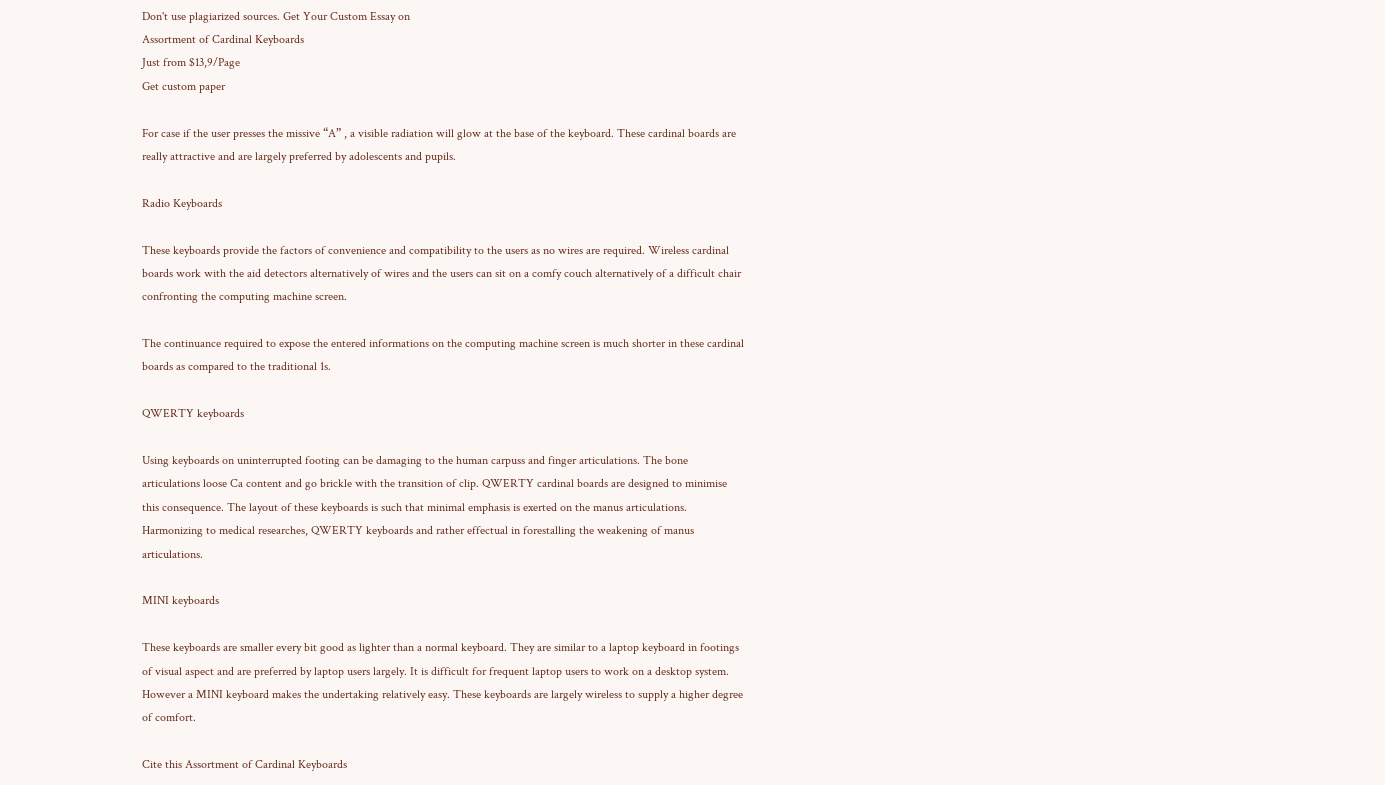Don't use plagiarized sources. Get Your Custom Essay on
Assortment of Cardinal Keyboards
Just from $13,9/Page
Get custom paper

For case if the user presses the missive “A” , a visible radiation will glow at the base of the keyboard. These cardinal boards are really attractive and are largely preferred by adolescents and pupils.

Radio Keyboards

These keyboards provide the factors of convenience and compatibility to the users as no wires are required. Wireless cardinal boards work with the aid detectors alternatively of wires and the users can sit on a comfy couch alternatively of a difficult chair confronting the computing machine screen.

The continuance required to expose the entered informations on the computing machine screen is much shorter in these cardinal boards as compared to the traditional 1s.

QWERTY keyboards

Using keyboards on uninterrupted footing can be damaging to the human carpuss and finger articulations. The bone articulations loose Ca content and go brickle with the transition of clip. QWERTY cardinal boards are designed to minimise this consequence. The layout of these keyboards is such that minimal emphasis is exerted on the manus articulations. Harmonizing to medical researches, QWERTY keyboards and rather effectual in forestalling the weakening of manus articulations.

MINI keyboards

These keyboards are smaller every bit good as lighter than a normal keyboard. They are similar to a laptop keyboard in footings of visual aspect and are preferred by laptop users largely. It is difficult for frequent laptop users to work on a desktop system. However a MINI keyboard makes the undertaking relatively easy. These keyboards are largely wireless to supply a higher degree of comfort.

Cite this Assortment of Cardinal Keyboards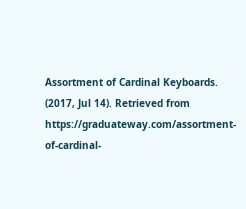Assortment of Cardinal Keyboards. (2017, Jul 14). Retrieved from https://graduateway.com/assortment-of-cardinal-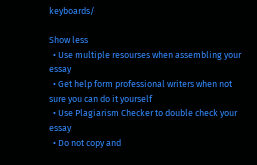keyboards/

Show less
  • Use multiple resourses when assembling your essay
  • Get help form professional writers when not sure you can do it yourself
  • Use Plagiarism Checker to double check your essay
  • Do not copy and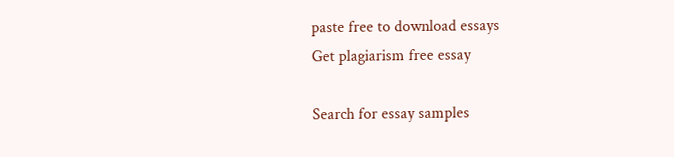paste free to download essays
Get plagiarism free essay

Search for essay samples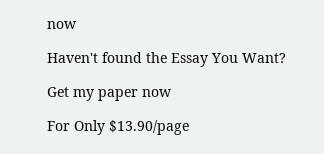now

Haven't found the Essay You Want?

Get my paper now

For Only $13.90/page